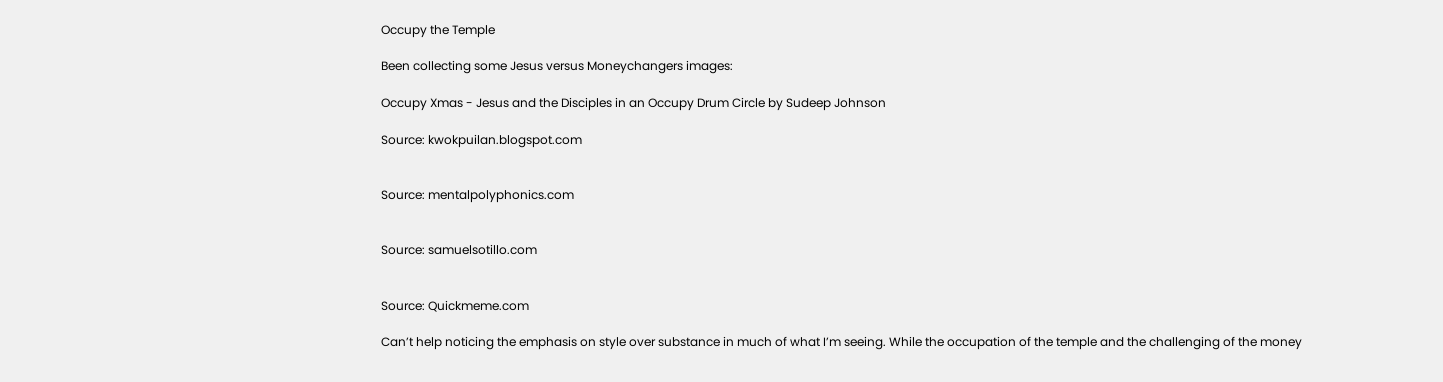Occupy the Temple

Been collecting some Jesus versus Moneychangers images:

Occupy Xmas - Jesus and the Disciples in an Occupy Drum Circle by Sudeep Johnson

Source: kwokpuilan.blogspot.com


Source: mentalpolyphonics.com


Source: samuelsotillo.com


Source: Quickmeme.com

Can’t help noticing the emphasis on style over substance in much of what I’m seeing. While the occupation of the temple and the challenging of the money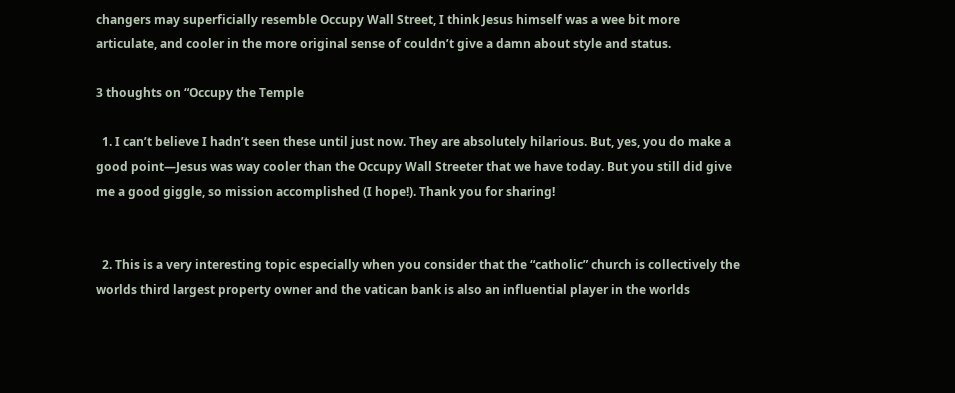changers may superficially resemble Occupy Wall Street, I think Jesus himself was a wee bit more articulate, and cooler in the more original sense of couldn’t give a damn about style and status.

3 thoughts on “Occupy the Temple

  1. I can’t believe I hadn’t seen these until just now. They are absolutely hilarious. But, yes, you do make a good point—Jesus was way cooler than the Occupy Wall Streeter that we have today. But you still did give me a good giggle, so mission accomplished (I hope!). Thank you for sharing!


  2. This is a very interesting topic especially when you consider that the “catholic” church is collectively the worlds third largest property owner and the vatican bank is also an influential player in the worlds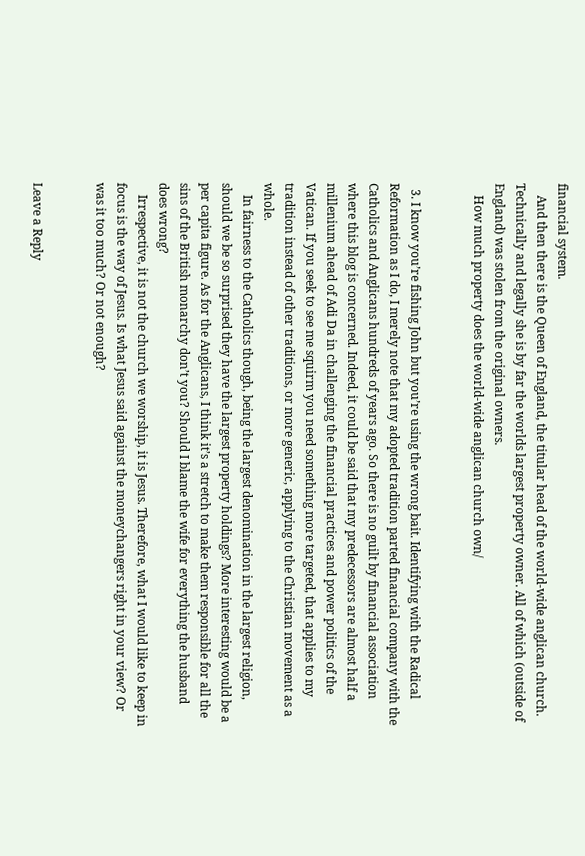financial system.
    And then there is the Queen of England, the titular head of the world-wide anglican church. Technically and legally she is by far the worlds largest property owner. All of which (outside of England) was stolen from the original owners.
    How much property does the world-wide anglican church own/


  3. I know you’re fishing John but you’re using the wrong bait. Identifying with the Radical Reformation as I do, I merely note that my adopted tradition parted financial company with the Catholics and Anglicans hundreds of years ago. So there is no guilt by financial association where this blog is concerned. Indeed, it could be said that my predecessors are almost half a millenium ahead of Adi Da in challenging the financial practices and power politics of the Vatican. If you seek to see me squirm you need something more targeted, that applies to my tradition instead of other traditions, or more generic, applying to the Christian movement as a whole.
    In fairness to the Catholics though, being the largest denomination in the largest religion, should we be so surprised they have the largest property holdings? More interesting would be a per capita figure. As for the Anglicans, I think it’s a stretch to make them responsible for all the sins of the British monarchy don’t you? Should I blame the wife for everything the husband does wrong?
    Irrespective, it is not the church we worship, it is Jesus. Therefore, what I would like to keep in focus is the way of Jesus. Is what Jesus said against the moneychangers right in your view? Or was it too much? Or not enough?


Leave a Reply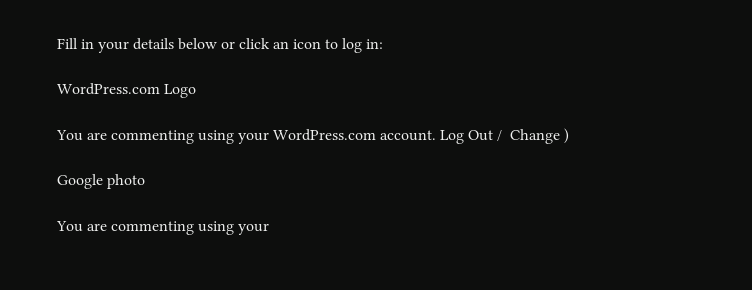Fill in your details below or click an icon to log in:

WordPress.com Logo

You are commenting using your WordPress.com account. Log Out /  Change )

Google photo

You are commenting using your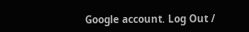Google account. Log Out /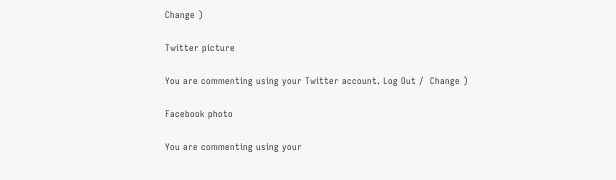Change )

Twitter picture

You are commenting using your Twitter account. Log Out /  Change )

Facebook photo

You are commenting using your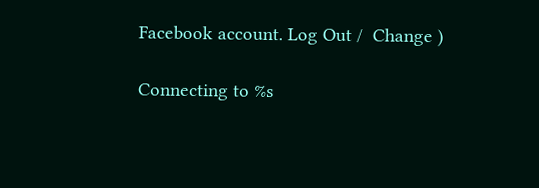Facebook account. Log Out /  Change )

Connecting to %s